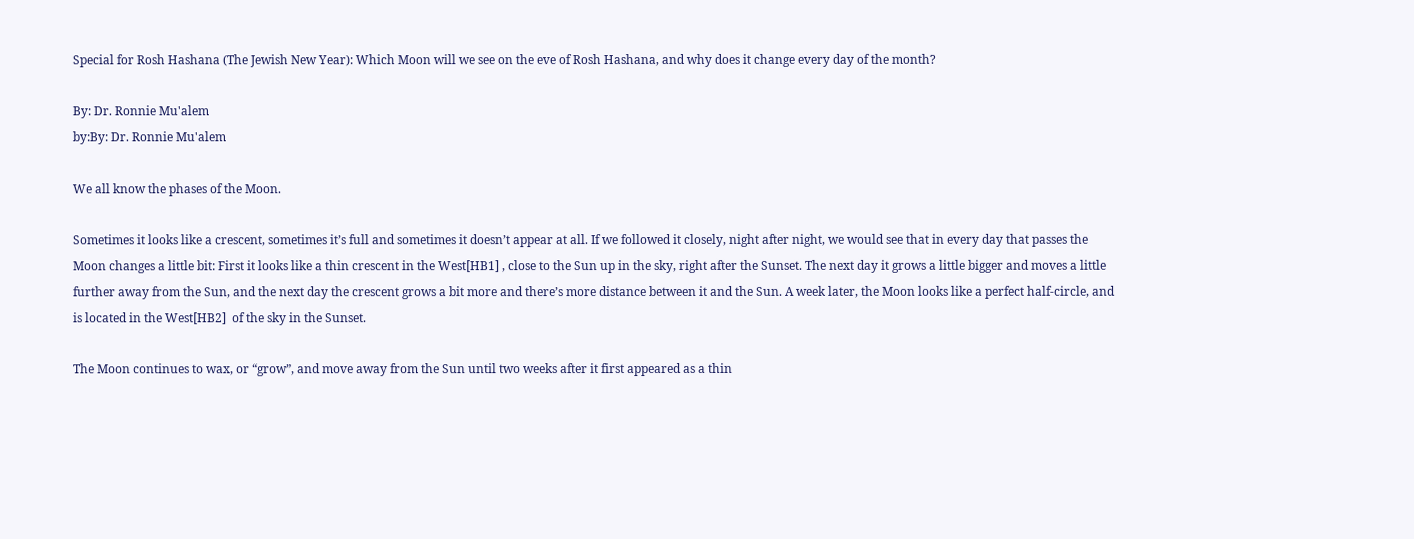Special for Rosh Hashana (The Jewish New Year): Which Moon will we see on the eve of Rosh Hashana, and why does it change every day of the month?

By: Dr. Ronnie Mu'alem
by:By: Dr. Ronnie Mu'alem

We all know the phases of the Moon.

Sometimes it looks like a crescent, sometimes it’s full and sometimes it doesn’t appear at all. If we followed it closely, night after night, we would see that in every day that passes the Moon changes a little bit: First it looks like a thin crescent in the West[HB1] , close to the Sun up in the sky, right after the Sunset. The next day it grows a little bigger and moves a little further away from the Sun, and the next day the crescent grows a bit more and there’s more distance between it and the Sun. A week later, the Moon looks like a perfect half-circle, and is located in the West[HB2]  of the sky in the Sunset.

The Moon continues to wax, or “grow”, and move away from the Sun until two weeks after it first appeared as a thin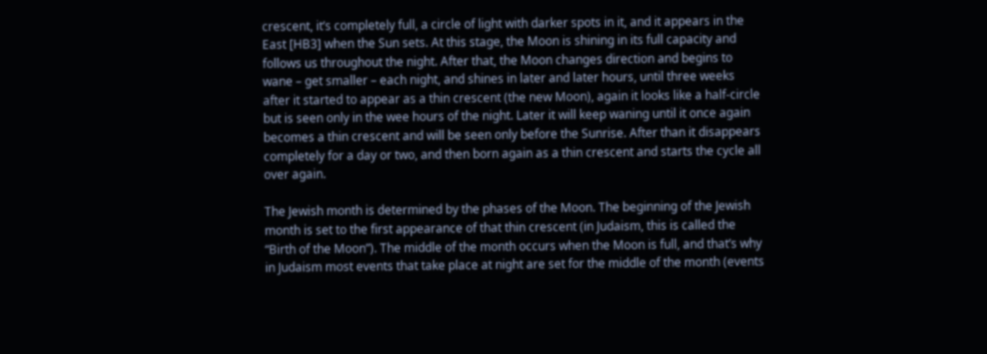crescent, it’s completely full, a circle of light with darker spots in it, and it appears in the East [HB3] when the Sun sets. At this stage, the Moon is shining in its full capacity and follows us throughout the night. After that, the Moon changes direction and begins to wane – get smaller – each night, and shines in later and later hours, until three weeks after it started to appear as a thin crescent (the new Moon), again it looks like a half-circle but is seen only in the wee hours of the night. Later it will keep waning until it once again becomes a thin crescent and will be seen only before the Sunrise. After than it disappears completely for a day or two, and then born again as a thin crescent and starts the cycle all over again.

The Jewish month is determined by the phases of the Moon. The beginning of the Jewish month is set to the first appearance of that thin crescent (in Judaism, this is called the “Birth of the Moon”). The middle of the month occurs when the Moon is full, and that’s why in Judaism most events that take place at night are set for the middle of the month (events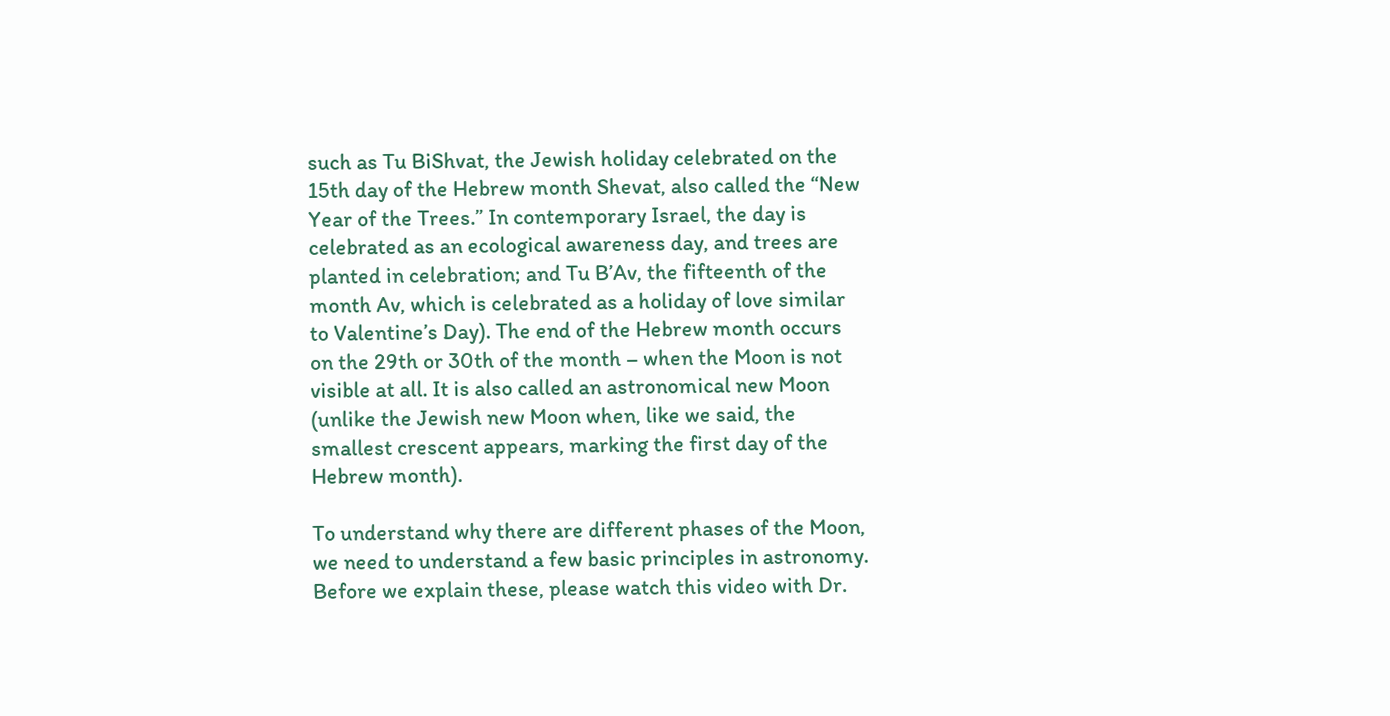such as Tu BiShvat, the Jewish holiday celebrated on the 15th day of the Hebrew month Shevat, also called the “New Year of the Trees.” In contemporary Israel, the day is celebrated as an ecological awareness day, and trees are planted in celebration; and Tu B’Av, the fifteenth of the month Av, which is celebrated as a holiday of love similar to Valentine’s Day). The end of the Hebrew month occurs on the 29th or 30th of the month – when the Moon is not visible at all. It is also called an astronomical new Moon (unlike the Jewish new Moon when, like we said, the smallest crescent appears, marking the first day of the Hebrew month).

To understand why there are different phases of the Moon, we need to understand a few basic principles in astronomy. Before we explain these, please watch this video with Dr.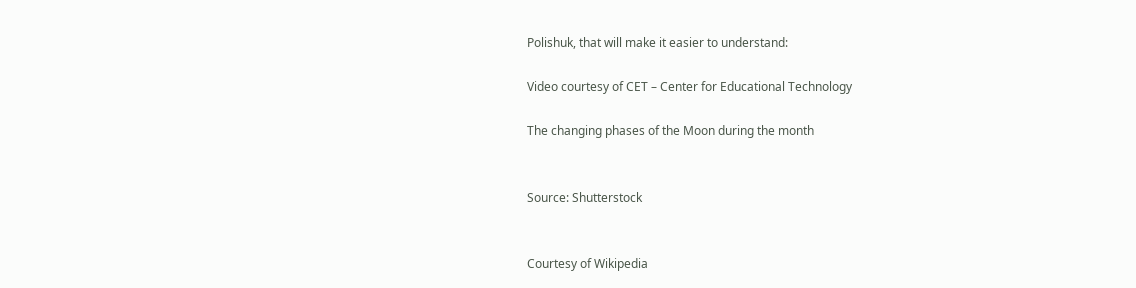Polishuk, that will make it easier to understand:

Video courtesy of CET – Center for Educational Technology

The changing phases of the Moon during the month


Source: Shutterstock


Courtesy of Wikipedia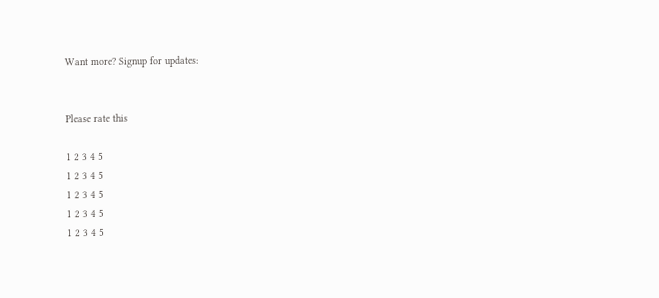Want more? Signup for updates:


Please rate this

1 2 3 4 5
1 2 3 4 5
1 2 3 4 5
1 2 3 4 5
1 2 3 4 5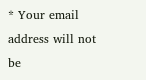* Your email address will not be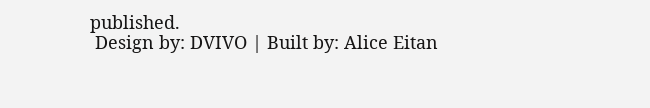published.
 Design by: DVIVO | Built by: Alice Eitan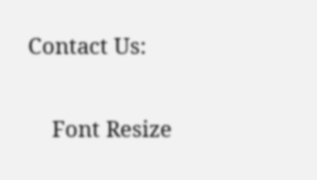Contact Us:

    Font Resize